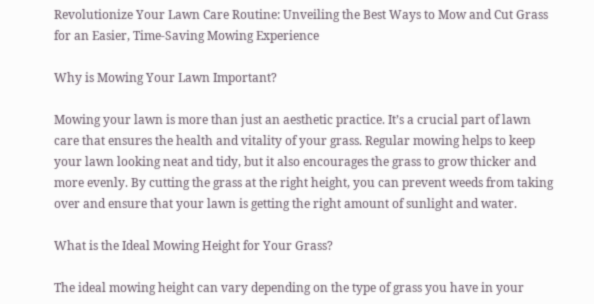Revolutionize Your Lawn Care Routine: Unveiling the Best Ways to Mow and Cut Grass for an Easier, Time-Saving Mowing Experience

Why is Mowing Your Lawn Important?

Mowing your lawn is more than just an aesthetic practice. It’s a crucial part of lawn care that ensures the health and vitality of your grass. Regular mowing helps to keep your lawn looking neat and tidy, but it also encourages the grass to grow thicker and more evenly. By cutting the grass at the right height, you can prevent weeds from taking over and ensure that your lawn is getting the right amount of sunlight and water.

What is the Ideal Mowing Height for Your Grass?

The ideal mowing height can vary depending on the type of grass you have in your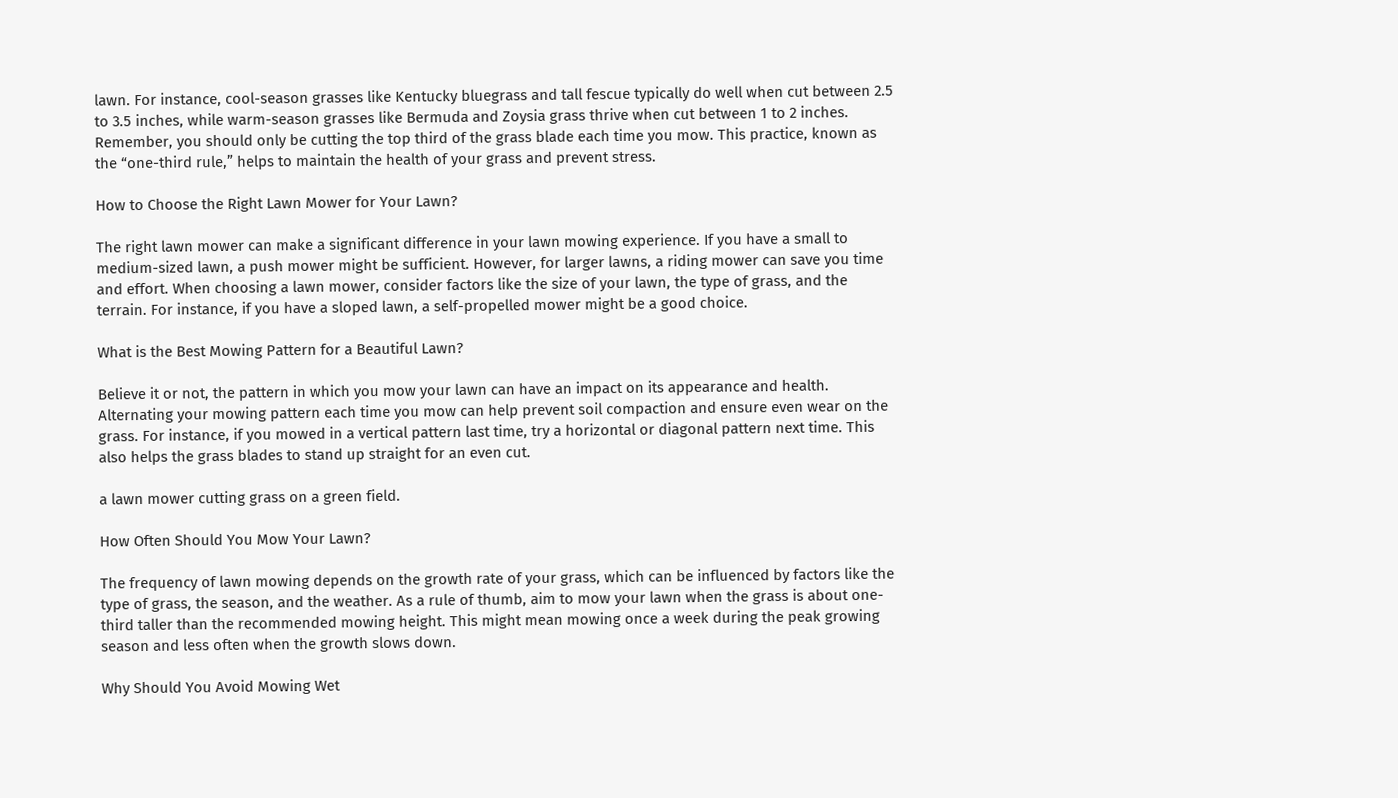lawn. For instance, cool-season grasses like Kentucky bluegrass and tall fescue typically do well when cut between 2.5 to 3.5 inches, while warm-season grasses like Bermuda and Zoysia grass thrive when cut between 1 to 2 inches. Remember, you should only be cutting the top third of the grass blade each time you mow. This practice, known as the “one-third rule,” helps to maintain the health of your grass and prevent stress.

How to Choose the Right Lawn Mower for Your Lawn?

The right lawn mower can make a significant difference in your lawn mowing experience. If you have a small to medium-sized lawn, a push mower might be sufficient. However, for larger lawns, a riding mower can save you time and effort. When choosing a lawn mower, consider factors like the size of your lawn, the type of grass, and the terrain. For instance, if you have a sloped lawn, a self-propelled mower might be a good choice.

What is the Best Mowing Pattern for a Beautiful Lawn?

Believe it or not, the pattern in which you mow your lawn can have an impact on its appearance and health. Alternating your mowing pattern each time you mow can help prevent soil compaction and ensure even wear on the grass. For instance, if you mowed in a vertical pattern last time, try a horizontal or diagonal pattern next time. This also helps the grass blades to stand up straight for an even cut.

a lawn mower cutting grass on a green field.

How Often Should You Mow Your Lawn?

The frequency of lawn mowing depends on the growth rate of your grass, which can be influenced by factors like the type of grass, the season, and the weather. As a rule of thumb, aim to mow your lawn when the grass is about one-third taller than the recommended mowing height. This might mean mowing once a week during the peak growing season and less often when the growth slows down.

Why Should You Avoid Mowing Wet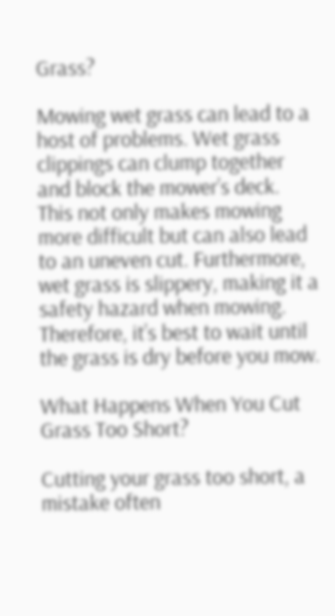Grass?

Mowing wet grass can lead to a host of problems. Wet grass clippings can clump together and block the mower’s deck. This not only makes mowing more difficult but can also lead to an uneven cut. Furthermore, wet grass is slippery, making it a safety hazard when mowing. Therefore, it’s best to wait until the grass is dry before you mow.

What Happens When You Cut Grass Too Short?

Cutting your grass too short, a mistake often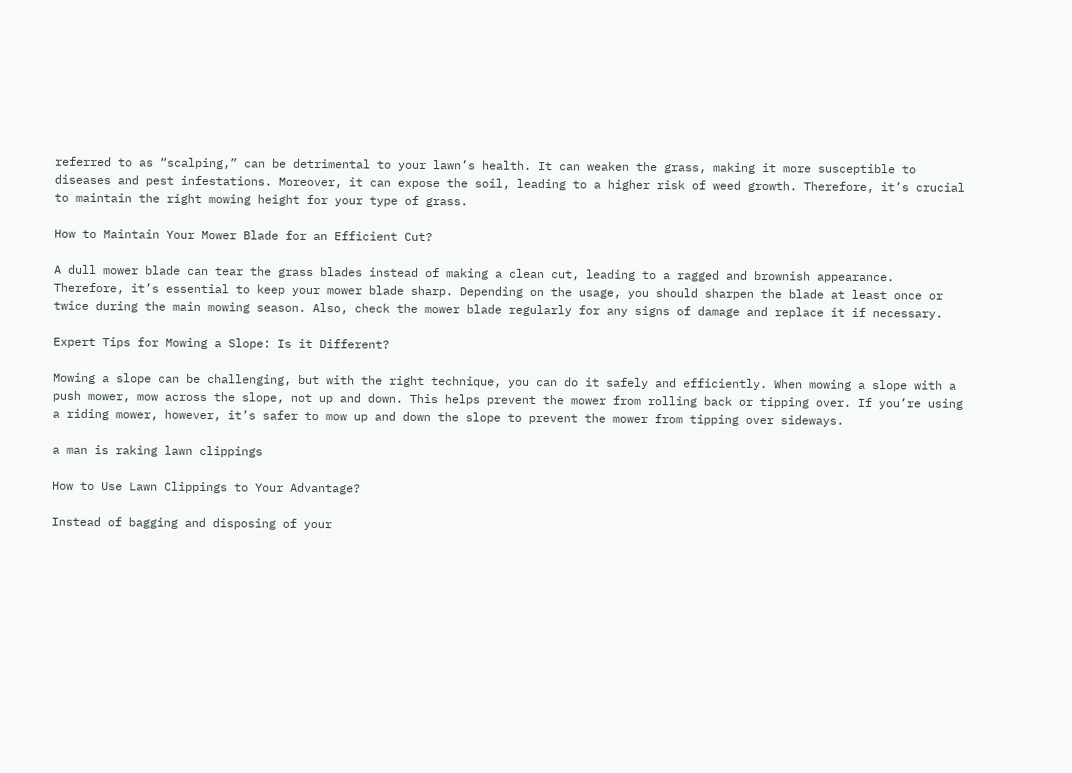referred to as “scalping,” can be detrimental to your lawn’s health. It can weaken the grass, making it more susceptible to diseases and pest infestations. Moreover, it can expose the soil, leading to a higher risk of weed growth. Therefore, it’s crucial to maintain the right mowing height for your type of grass.

How to Maintain Your Mower Blade for an Efficient Cut?

A dull mower blade can tear the grass blades instead of making a clean cut, leading to a ragged and brownish appearance. Therefore, it’s essential to keep your mower blade sharp. Depending on the usage, you should sharpen the blade at least once or twice during the main mowing season. Also, check the mower blade regularly for any signs of damage and replace it if necessary.

Expert Tips for Mowing a Slope: Is it Different?

Mowing a slope can be challenging, but with the right technique, you can do it safely and efficiently. When mowing a slope with a push mower, mow across the slope, not up and down. This helps prevent the mower from rolling back or tipping over. If you’re using a riding mower, however, it’s safer to mow up and down the slope to prevent the mower from tipping over sideways.

a man is raking lawn clippings

How to Use Lawn Clippings to Your Advantage?

Instead of bagging and disposing of your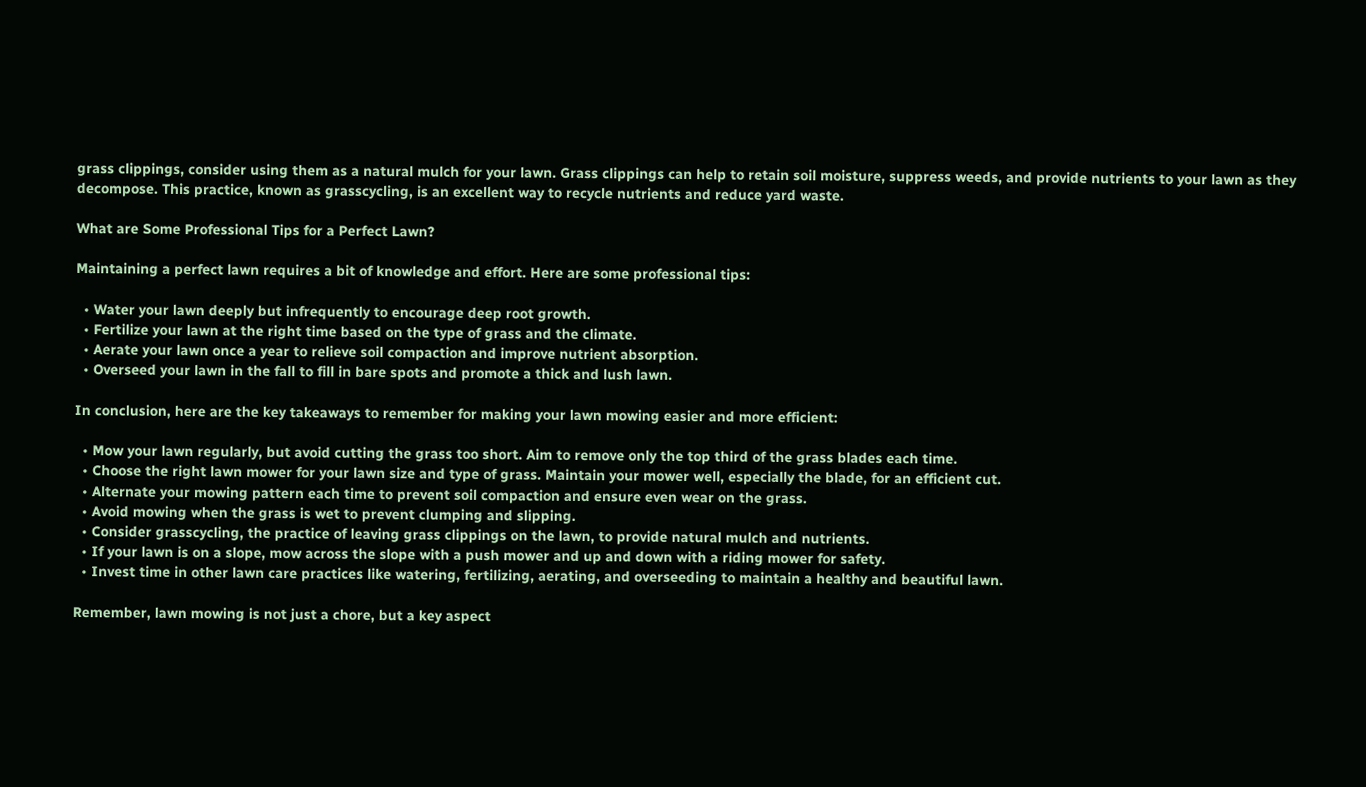grass clippings, consider using them as a natural mulch for your lawn. Grass clippings can help to retain soil moisture, suppress weeds, and provide nutrients to your lawn as they decompose. This practice, known as grasscycling, is an excellent way to recycle nutrients and reduce yard waste.

What are Some Professional Tips for a Perfect Lawn?

Maintaining a perfect lawn requires a bit of knowledge and effort. Here are some professional tips:

  • Water your lawn deeply but infrequently to encourage deep root growth.
  • Fertilize your lawn at the right time based on the type of grass and the climate.
  • Aerate your lawn once a year to relieve soil compaction and improve nutrient absorption.
  • Overseed your lawn in the fall to fill in bare spots and promote a thick and lush lawn.

In conclusion, here are the key takeaways to remember for making your lawn mowing easier and more efficient:

  • Mow your lawn regularly, but avoid cutting the grass too short. Aim to remove only the top third of the grass blades each time.
  • Choose the right lawn mower for your lawn size and type of grass. Maintain your mower well, especially the blade, for an efficient cut.
  • Alternate your mowing pattern each time to prevent soil compaction and ensure even wear on the grass.
  • Avoid mowing when the grass is wet to prevent clumping and slipping.
  • Consider grasscycling, the practice of leaving grass clippings on the lawn, to provide natural mulch and nutrients.
  • If your lawn is on a slope, mow across the slope with a push mower and up and down with a riding mower for safety.
  • Invest time in other lawn care practices like watering, fertilizing, aerating, and overseeding to maintain a healthy and beautiful lawn.

Remember, lawn mowing is not just a chore, but a key aspect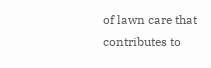of lawn care that contributes to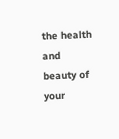the health and beauty of your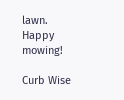lawn. Happy mowing!

Curb Wise